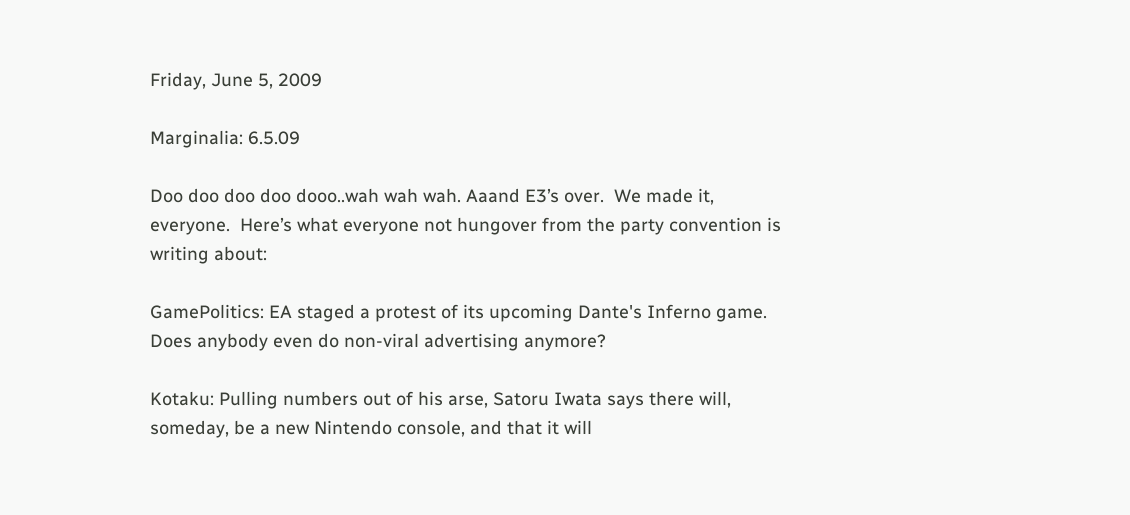Friday, June 5, 2009

Marginalia: 6.5.09

Doo doo doo doo dooo..wah wah wah. Aaand E3’s over.  We made it, everyone.  Here’s what everyone not hungover from the party convention is writing about:

GamePolitics: EA staged a protest of its upcoming Dante's Inferno game. Does anybody even do non-viral advertising anymore?

Kotaku: Pulling numbers out of his arse, Satoru Iwata says there will, someday, be a new Nintendo console, and that it will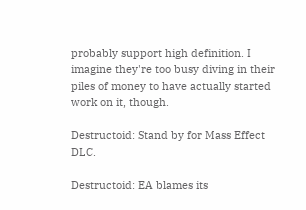probably support high definition. I imagine they're too busy diving in their piles of money to have actually started work on it, though.

Destructoid: Stand by for Mass Effect DLC.

Destructoid: EA blames its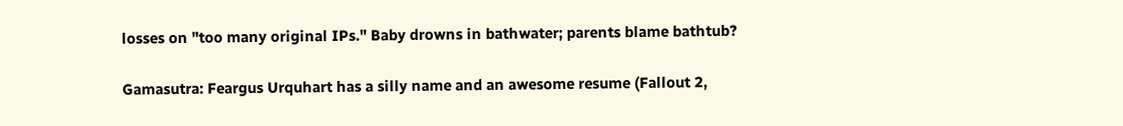losses on "too many original IPs." Baby drowns in bathwater; parents blame bathtub?

Gamasutra: Feargus Urquhart has a silly name and an awesome resume (Fallout 2,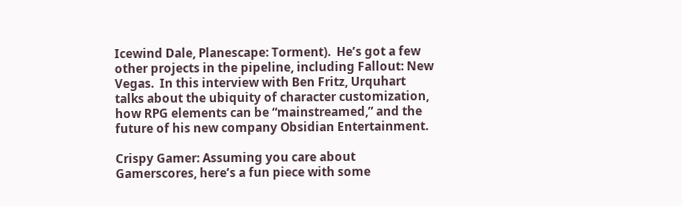Icewind Dale, Planescape: Torment).  He’s got a few other projects in the pipeline, including Fallout: New Vegas.  In this interview with Ben Fritz, Urquhart talks about the ubiquity of character customization, how RPG elements can be “mainstreamed,” and the future of his new company Obsidian Entertainment.

Crispy Gamer: Assuming you care about Gamerscores, here’s a fun piece with some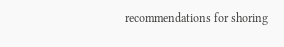recommendations for shoring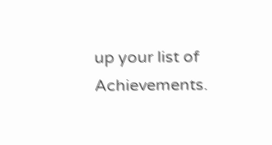up your list of Achievements.